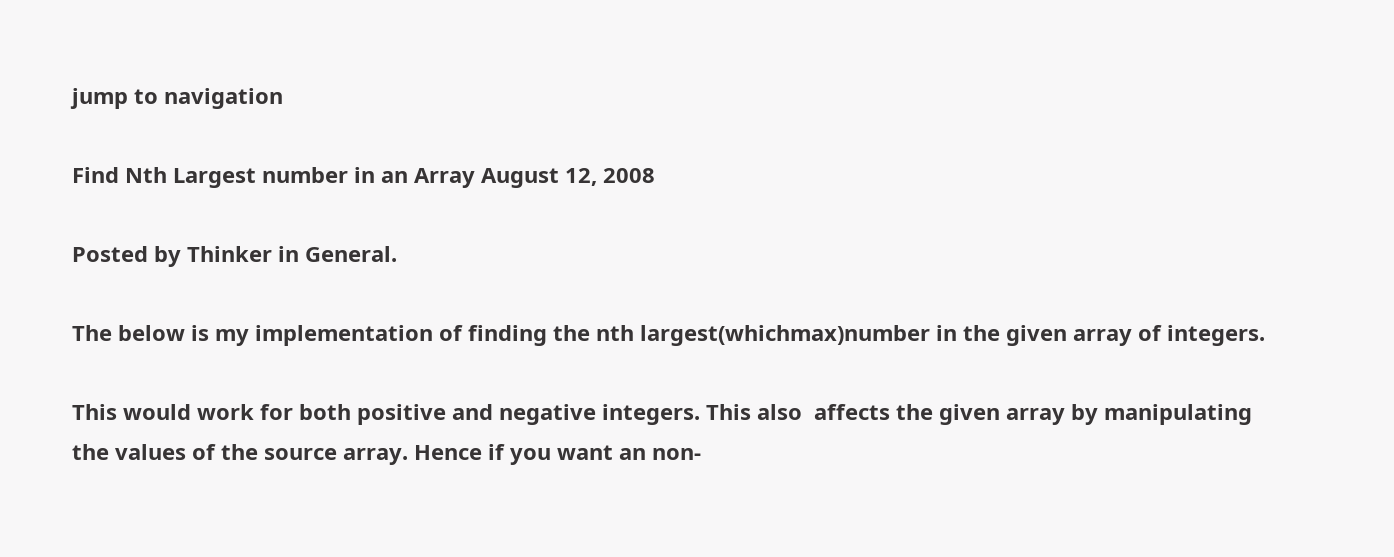jump to navigation

Find Nth Largest number in an Array August 12, 2008

Posted by Thinker in General.

The below is my implementation of finding the nth largest(whichmax)number in the given array of integers.

This would work for both positive and negative integers. This also  affects the given array by manipulating the values of the source array. Hence if you want an non-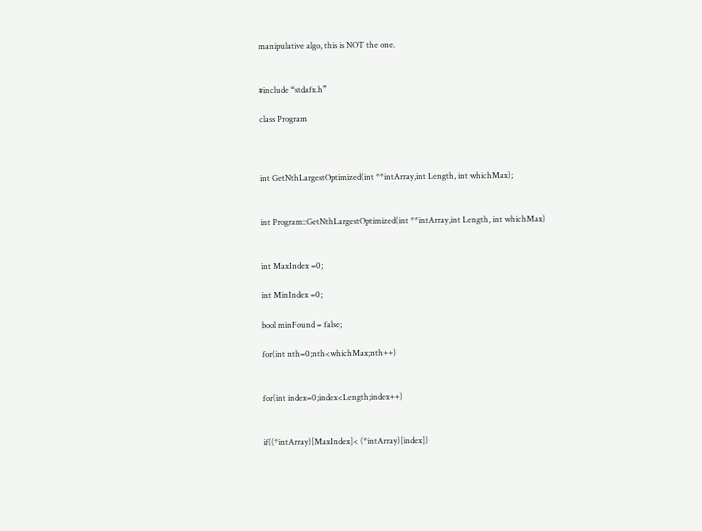manipulative algo, this is NOT the one.


#include “stdafx.h”

class Program



int GetNthLargestOptimized(int **intArray,int Length, int whichMax);


int Program::GetNthLargestOptimized(int **intArray,int Length, int whichMax)


int MaxIndex =0;

int MinIndex =0;

bool minFound = false;

for(int nth=0;nth<whichMax;nth++)


for(int index=0;index<Length;index++)


if((*intArray)[MaxIndex]< (*intArray)[index])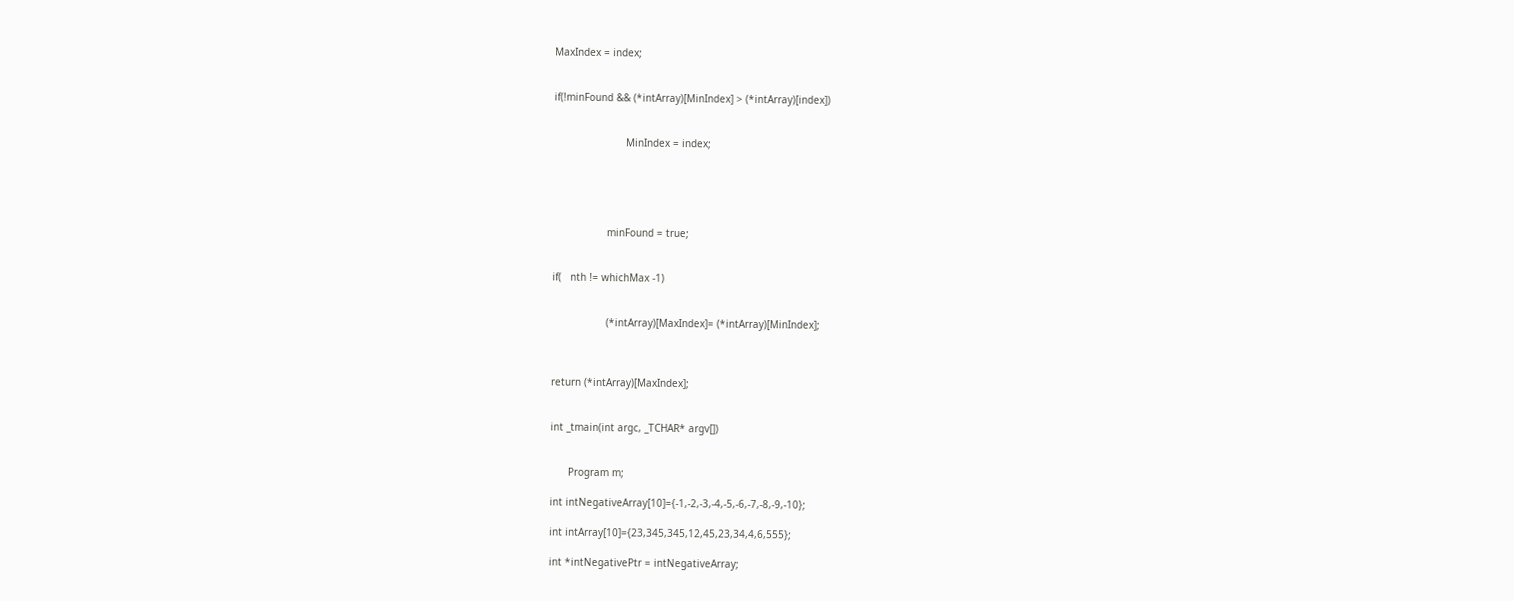MaxIndex = index;


if(!minFound && (*intArray)[MinIndex] > (*intArray)[index])


                        MinIndex = index;





                  minFound = true;


if(   nth != whichMax -1)


                  (*intArray)[MaxIndex]= (*intArray)[MinIndex];



return (*intArray)[MaxIndex];


int _tmain(int argc, _TCHAR* argv[])


      Program m;

int intNegativeArray[10]={-1,-2,-3,-4,-5,-6,-7,-8,-9,-10};

int intArray[10]={23,345,345,12,45,23,34,4,6,555};

int *intNegativePtr = intNegativeArray;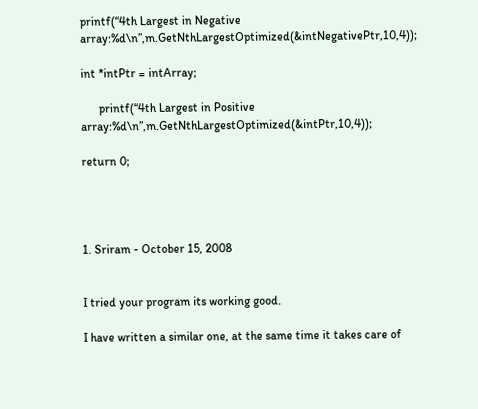printf(“4th Largest in Negative array:%d\n”,m.GetNthLargestOptimized(&intNegativePtr,10,4));

int *intPtr = intArray;

      printf(“4th Largest in Positive array:%d\n”,m.GetNthLargestOptimized(&intPtr,10,4));

return 0;




1. Sriram - October 15, 2008


I tried your program its working good.

I have written a similar one, at the same time it takes care of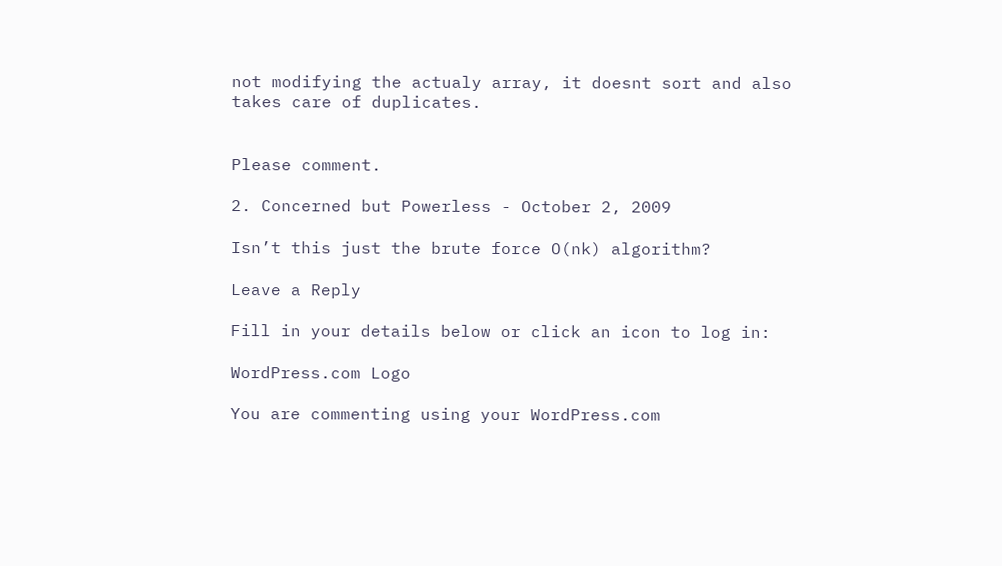not modifying the actualy array, it doesnt sort and also takes care of duplicates.


Please comment.

2. Concerned but Powerless - October 2, 2009

Isn’t this just the brute force O(nk) algorithm?

Leave a Reply

Fill in your details below or click an icon to log in:

WordPress.com Logo

You are commenting using your WordPress.com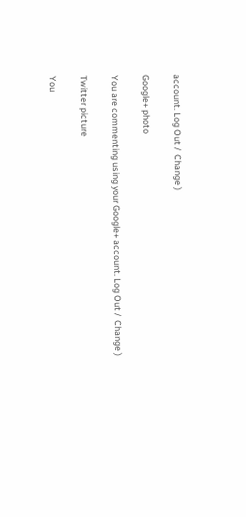account. Log Out /  Change )

Google+ photo

You are commenting using your Google+ account. Log Out /  Change )

Twitter picture

You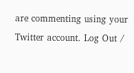are commenting using your Twitter account. Log Out /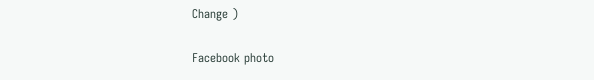Change )

Facebook photo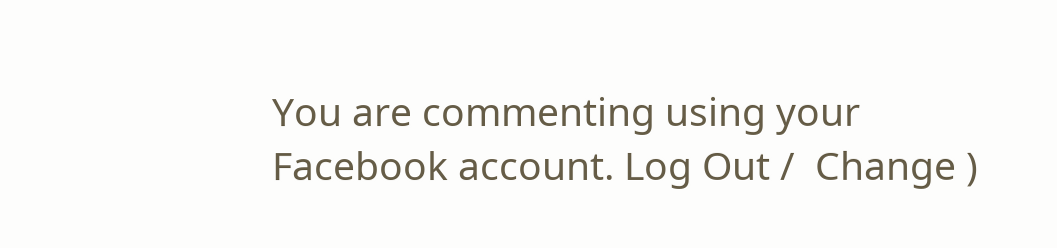You are commenting using your Facebook account. Log Out /  Change )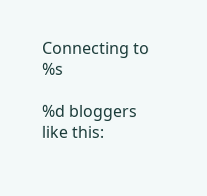Connecting to %s

%d bloggers like this: